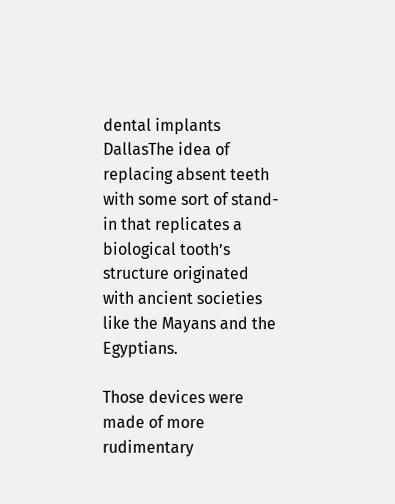dental implants DallasThe idea of replacing absent teeth with some sort of stand-in that replicates a biological tooth’s structure originated with ancient societies like the Mayans and the Egyptians.

Those devices were made of more rudimentary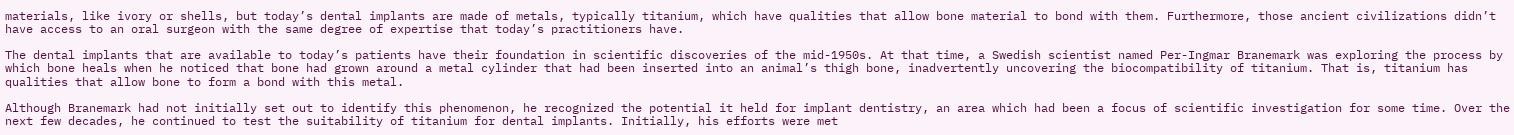materials, like ivory or shells, but today’s dental implants are made of metals, typically titanium, which have qualities that allow bone material to bond with them. Furthermore, those ancient civilizations didn’t have access to an oral surgeon with the same degree of expertise that today’s practitioners have.

The dental implants that are available to today’s patients have their foundation in scientific discoveries of the mid-1950s. At that time, a Swedish scientist named Per-Ingmar Branemark was exploring the process by which bone heals when he noticed that bone had grown around a metal cylinder that had been inserted into an animal’s thigh bone, inadvertently uncovering the biocompatibility of titanium. That is, titanium has qualities that allow bone to form a bond with this metal.

Although Branemark had not initially set out to identify this phenomenon, he recognized the potential it held for implant dentistry, an area which had been a focus of scientific investigation for some time. Over the next few decades, he continued to test the suitability of titanium for dental implants. Initially, his efforts were met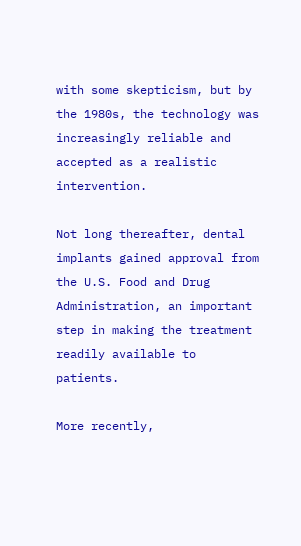with some skepticism, but by the 1980s, the technology was increasingly reliable and accepted as a realistic intervention.

Not long thereafter, dental implants gained approval from the U.S. Food and Drug Administration, an important step in making the treatment readily available to patients.

More recently,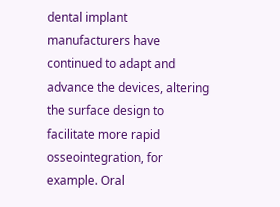dental implant manufacturers have continued to adapt and advance the devices, altering the surface design to facilitate more rapid osseointegration, for example. Oral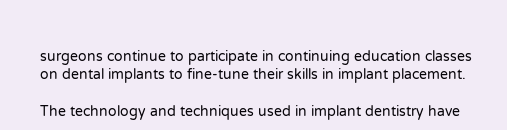surgeons continue to participate in continuing education classes on dental implants to fine-tune their skills in implant placement.

The technology and techniques used in implant dentistry have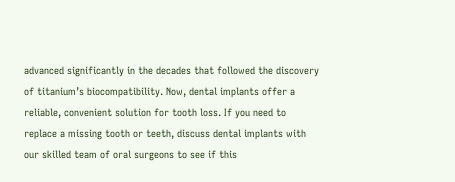advanced significantly in the decades that followed the discovery of titanium’s biocompatibility. Now, dental implants offer a reliable, convenient solution for tooth loss. If you need to replace a missing tooth or teeth, discuss dental implants with our skilled team of oral surgeons to see if this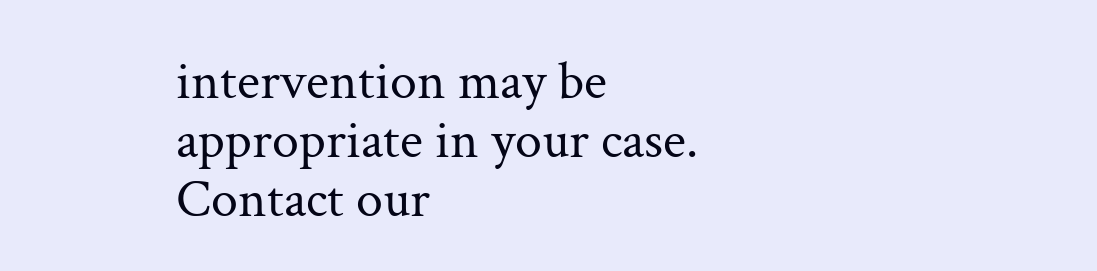intervention may be appropriate in your case. Contact our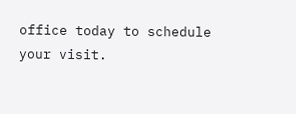office today to schedule your visit.